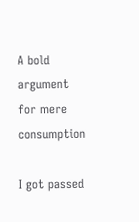A bold argument for mere consumption

I got passed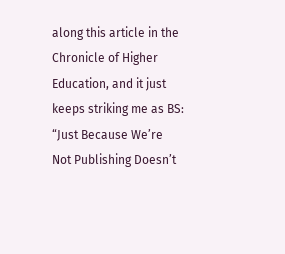along this article in the Chronicle of Higher Education, and it just keeps striking me as BS: “Just Because We’re Not Publishing Doesn’t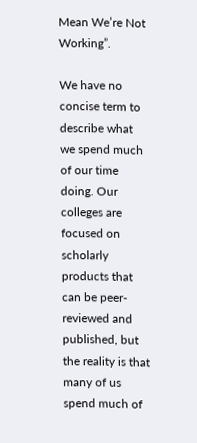Mean We’re Not Working”.

We have no concise term to describe what we spend much of our time doing. Our colleges are focused on scholarly products that can be peer-reviewed and published, but the reality is that many of us spend much of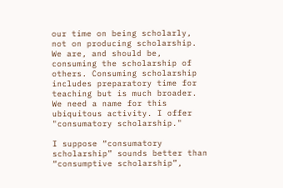our time on being scholarly, not on producing scholarship. We are, and should be, consuming the scholarship of others. Consuming scholarship includes preparatory time for teaching but is much broader. We need a name for this ubiquitous activity. I offer "consumatory scholarship."

I suppose “consumatory scholarship” sounds better than “consumptive scholarship”,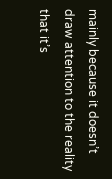mainly because it doesn’t draw attention to the reality that it’s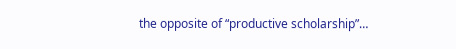the opposite of “productive scholarship”…